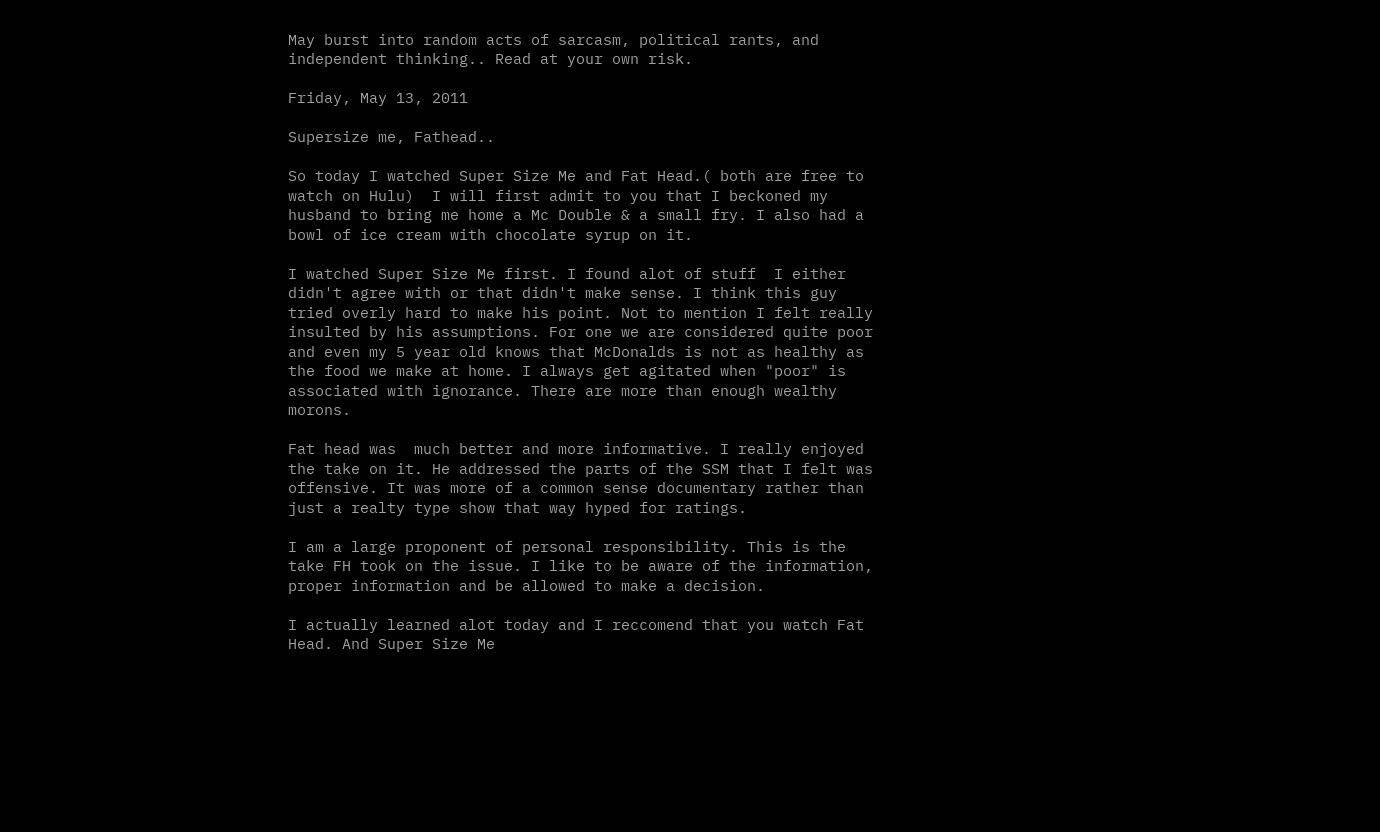May burst into random acts of sarcasm, political rants, and independent thinking.. Read at your own risk.

Friday, May 13, 2011

Supersize me, Fathead..

So today I watched Super Size Me and Fat Head.( both are free to watch on Hulu)  I will first admit to you that I beckoned my husband to bring me home a Mc Double & a small fry. I also had a bowl of ice cream with chocolate syrup on it.

I watched Super Size Me first. I found alot of stuff  I either didn't agree with or that didn't make sense. I think this guy tried overly hard to make his point. Not to mention I felt really insulted by his assumptions. For one we are considered quite poor and even my 5 year old knows that McDonalds is not as healthy as the food we make at home. I always get agitated when "poor" is associated with ignorance. There are more than enough wealthy morons.

Fat head was  much better and more informative. I really enjoyed the take on it. He addressed the parts of the SSM that I felt was offensive. It was more of a common sense documentary rather than just a realty type show that way hyped for ratings.

I am a large proponent of personal responsibility. This is the take FH took on the issue. I like to be aware of the information, proper information and be allowed to make a decision.

I actually learned alot today and I reccomend that you watch Fat Head. And Super Size Me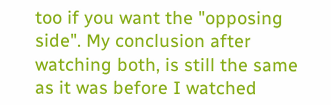too if you want the "opposing side". My conclusion after watching both, is still the same as it was before I watched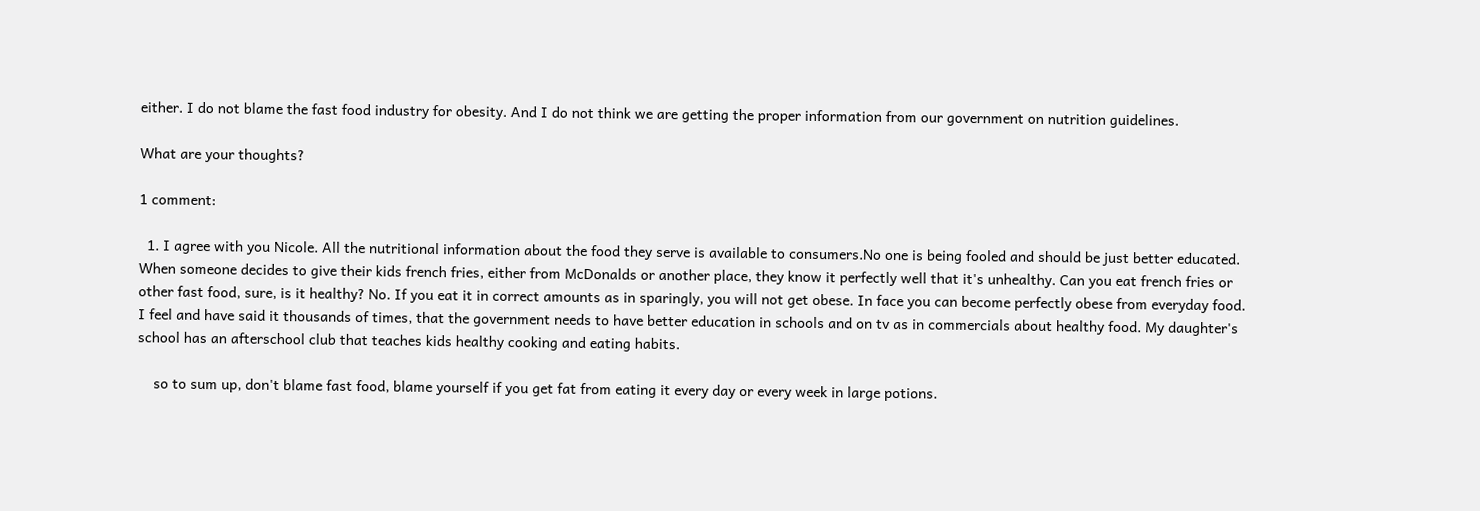either. I do not blame the fast food industry for obesity. And I do not think we are getting the proper information from our government on nutrition guidelines.

What are your thoughts?

1 comment:

  1. I agree with you Nicole. All the nutritional information about the food they serve is available to consumers.No one is being fooled and should be just better educated. When someone decides to give their kids french fries, either from McDonalds or another place, they know it perfectly well that it's unhealthy. Can you eat french fries or other fast food, sure, is it healthy? No. If you eat it in correct amounts as in sparingly, you will not get obese. In face you can become perfectly obese from everyday food. I feel and have said it thousands of times, that the government needs to have better education in schools and on tv as in commercials about healthy food. My daughter's school has an afterschool club that teaches kids healthy cooking and eating habits.

    so to sum up, don't blame fast food, blame yourself if you get fat from eating it every day or every week in large potions.